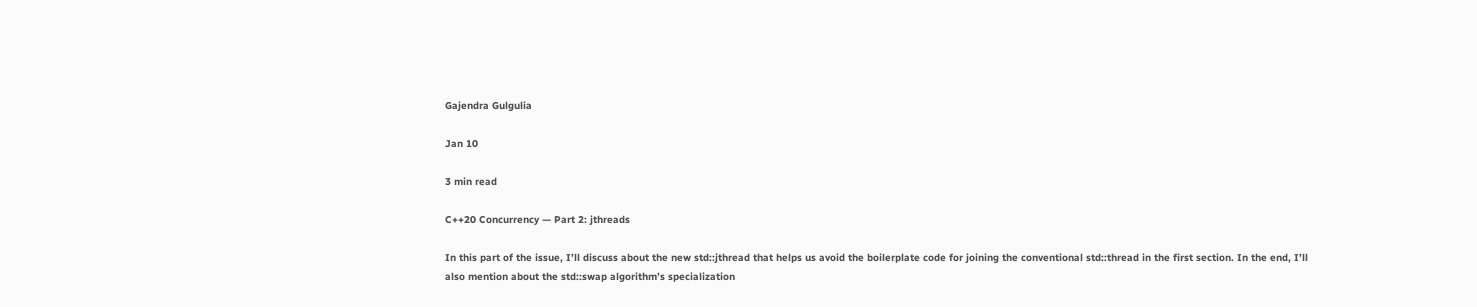Gajendra Gulgulia

Jan 10

3 min read

C++20 Concurrency — Part 2: jthreads

In this part of the issue, I’ll discuss about the new std::jthread that helps us avoid the boilerplate code for joining the conventional std::thread in the first section. In the end, I’ll also mention about the std::swap algorithm’s specialization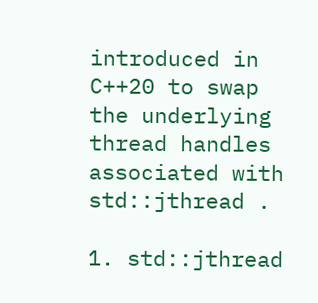introduced in C++20 to swap the underlying thread handles associated with std::jthread .

1. std::jthread